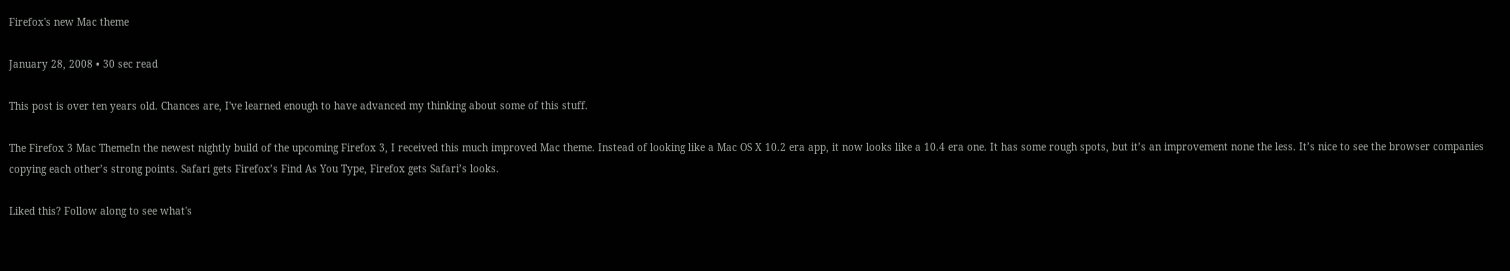Firefox's new Mac theme

January 28, 2008 • 30 sec read

This post is over ten years old. Chances are, I've learned enough to have advanced my thinking about some of this stuff.

The Firefox 3 Mac ThemeIn the newest nightly build of the upcoming Firefox 3, I received this much improved Mac theme. Instead of looking like a Mac OS X 10.2 era app, it now looks like a 10.4 era one. It has some rough spots, but it’s an improvement none the less. It’s nice to see the browser companies copying each other’s strong points. Safari gets Firefox’s Find As You Type, Firefox gets Safari’s looks.

Liked this? Follow along to see what's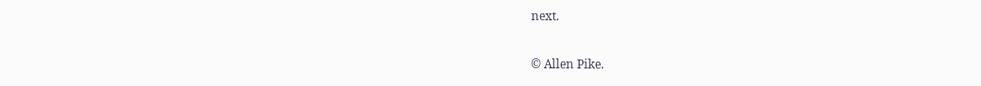next.

© Allen Pike.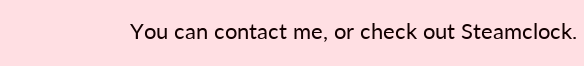You can contact me, or check out Steamclock.